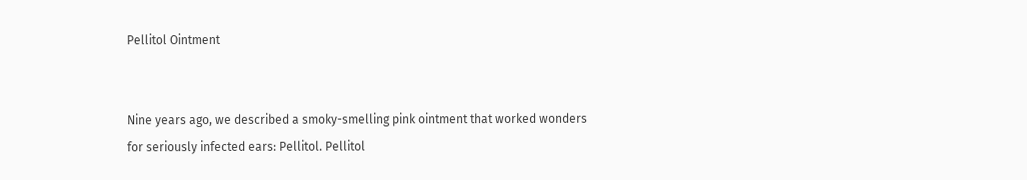Pellitol Ointment


Nine years ago, we described a smoky-smelling pink ointment that worked wonders for seriously infected ears: Pellitol. Pellitol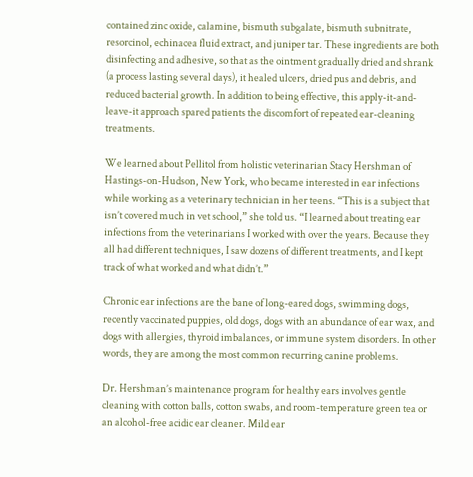contained zinc oxide, calamine, bismuth subgalate, bismuth subnitrate, resorcinol, echinacea fluid extract, and juniper tar. These ingredients are both disinfecting and adhesive, so that as the ointment gradually dried and shrank (a process lasting several days), it healed ulcers, dried pus and debris, and reduced bacterial growth. In addition to being effective, this apply-it-and-leave-it approach spared patients the discomfort of repeated ear-cleaning treatments.

We learned about Pellitol from holistic veterinarian Stacy Hershman of Hastings-on-Hudson, New York, who became interested in ear infections while working as a veterinary technician in her teens. “This is a subject that isn’t covered much in vet school,” she told us. “I learned about treating ear infections from the veterinarians I worked with over the years. Because they all had different techniques, I saw dozens of different treatments, and I kept track of what worked and what didn’t.”

Chronic ear infections are the bane of long-eared dogs, swimming dogs, recently vaccinated puppies, old dogs, dogs with an abundance of ear wax, and dogs with allergies, thyroid imbalances, or immune system disorders. In other words, they are among the most common recurring canine problems.

Dr. Hershman’s maintenance program for healthy ears involves gentle cleaning with cotton balls, cotton swabs, and room-temperature green tea or an alcohol-free acidic ear cleaner. Mild ear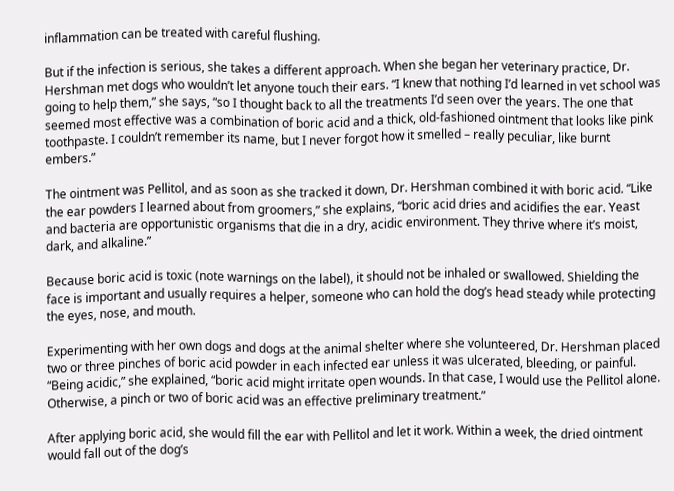inflammation can be treated with careful flushing.

But if the infection is serious, she takes a different approach. When she began her veterinary practice, Dr. Hershman met dogs who wouldn’t let anyone touch their ears. “I knew that nothing I’d learned in vet school was going to help them,” she says, “so I thought back to all the treatments I’d seen over the years. The one that seemed most effective was a combination of boric acid and a thick, old-fashioned ointment that looks like pink toothpaste. I couldn’t remember its name, but I never forgot how it smelled – really peculiar, like burnt embers.”

The ointment was Pellitol, and as soon as she tracked it down, Dr. Hershman combined it with boric acid. “Like the ear powders I learned about from groomers,” she explains, “boric acid dries and acidifies the ear. Yeast and bacteria are opportunistic organisms that die in a dry, acidic environment. They thrive where it’s moist, dark, and alkaline.”

Because boric acid is toxic (note warnings on the label), it should not be inhaled or swallowed. Shielding the face is important and usually requires a helper, someone who can hold the dog’s head steady while protecting the eyes, nose, and mouth.

Experimenting with her own dogs and dogs at the animal shelter where she volunteered, Dr. Hershman placed two or three pinches of boric acid powder in each infected ear unless it was ulcerated, bleeding, or painful. “Being acidic,” she explained, “boric acid might irritate open wounds. In that case, I would use the Pellitol alone. Otherwise, a pinch or two of boric acid was an effective preliminary treatment.”

After applying boric acid, she would fill the ear with Pellitol and let it work. Within a week, the dried ointment would fall out of the dog’s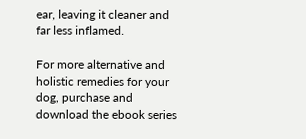ear, leaving it cleaner and far less inflamed.

For more alternative and holistic remedies for your dog, purchase and download the ebook series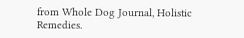from Whole Dog Journal, Holistic Remedies.